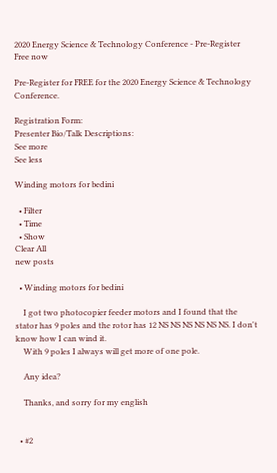2020 Energy Science & Technology Conference - Pre-Register Free now

Pre-Register for FREE for the 2020 Energy Science & Technology Conference.

Registration Form:
Presenter Bio/Talk Descriptions:
See more
See less

Winding motors for bedini

  • Filter
  • Time
  • Show
Clear All
new posts

  • Winding motors for bedini

    I got two photocopier feeder motors and I found that the stator has 9 poles and the rotor has 12 NS NS NS NS NS NS. I don't know how I can wind it.
    With 9 poles I always will get more of one pole.

    Any idea?

    Thanks, and sorry for my english


  • #2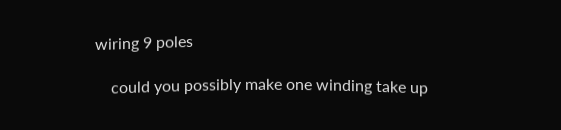wiring 9 poles

    could you possibly make one winding take up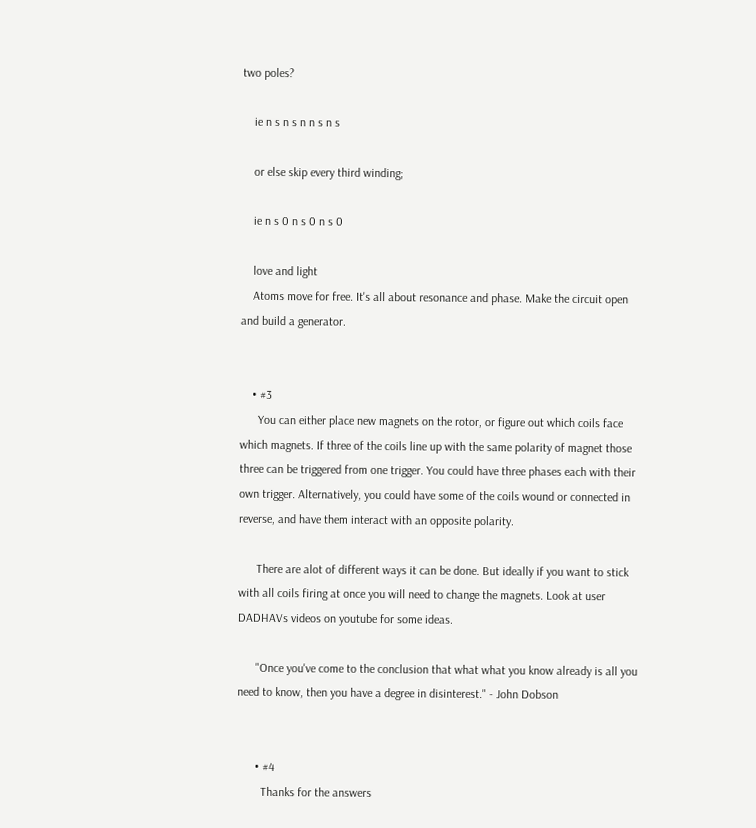two poles?

    ie n s n s n n s n s

    or else skip every third winding;

    ie n s 0 n s 0 n s 0

    love and light
    Atoms move for free. It's all about resonance and phase. Make the circuit open and build a generator.


    • #3
      You can either place new magnets on the rotor, or figure out which coils face which magnets. If three of the coils line up with the same polarity of magnet those three can be triggered from one trigger. You could have three phases each with their own trigger. Alternatively, you could have some of the coils wound or connected in reverse, and have them interact with an opposite polarity.

      There are alot of different ways it can be done. But ideally if you want to stick with all coils firing at once you will need to change the magnets. Look at user DADHAVs videos on youtube for some ideas.

      "Once you've come to the conclusion that what what you know already is all you need to know, then you have a degree in disinterest." - John Dobson


      • #4
        Thanks for the answers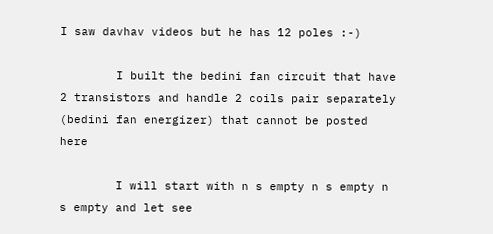I saw davhav videos but he has 12 poles :-)

        I built the bedini fan circuit that have 2 transistors and handle 2 coils pair separately (bedini fan energizer) that cannot be posted here

        I will start with n s empty n s empty n s empty and let see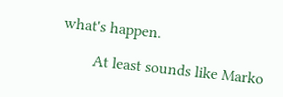what's happen.

        At least sounds like Marko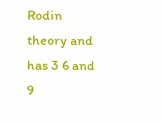Rodin theory and has 3 6 and 9